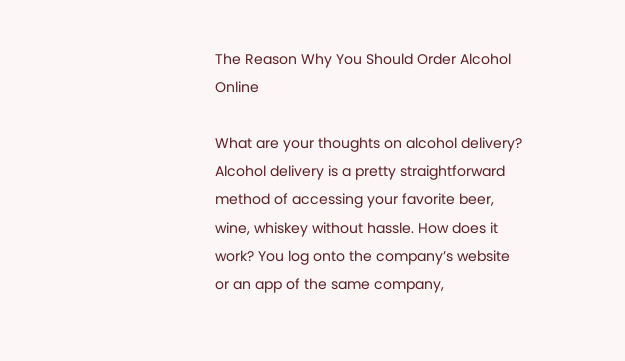The Reason Why You Should Order Alcohol Online

What are your thoughts on alcohol delivery? Alcohol delivery is a pretty straightforward method of accessing your favorite beer, wine, whiskey without hassle. How does it work? You log onto the company’s website or an app of the same company,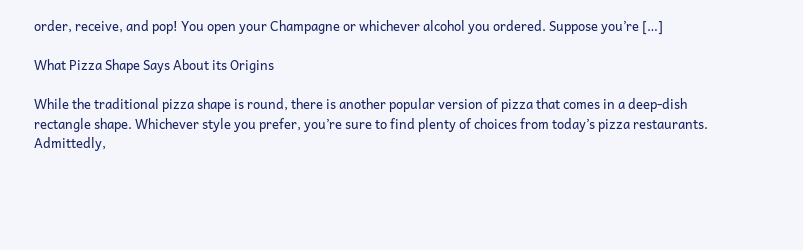order, receive, and pop! You open your Champagne or whichever alcohol you ordered. Suppose you’re […]

What Pizza Shape Says About its Origins

While the traditional pizza shape is round, there is another popular version of pizza that comes in a deep-dish rectangle shape. Whichever style you prefer, you’re sure to find plenty of choices from today’s pizza restaurants. Admittedly,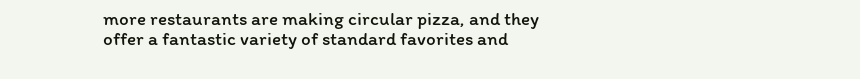more restaurants are making circular pizza, and they offer a fantastic variety of standard favorites and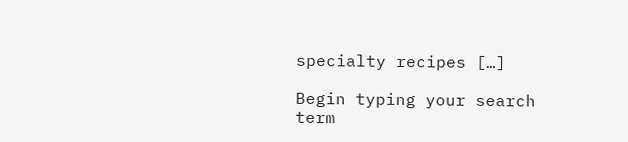specialty recipes […]

Begin typing your search term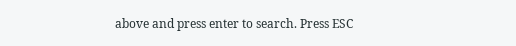above and press enter to search. Press ESC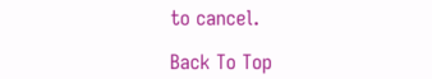to cancel.

Back To Top